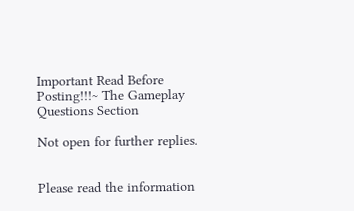Important Read Before Posting!!!~ The Gameplay Questions Section

Not open for further replies.


Please read the information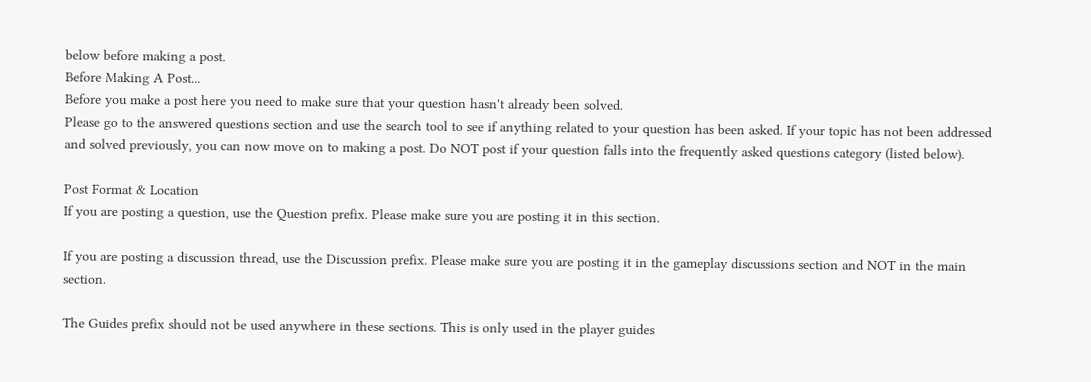below before making a post.
Before Making A Post...
Before you make a post here you need to make sure that your question hasn't already been solved.
Please go to the answered questions section and use the search tool to see if anything related to your question has been asked. If your topic has not been addressed and solved previously, you can now move on to making a post. Do NOT post if your question falls into the frequently asked questions category (listed below).

Post Format & Location
If you are posting a question, use the Question prefix. Please make sure you are posting it in this section.

If you are posting a discussion thread, use the Discussion prefix. Please make sure you are posting it in the gameplay discussions section and NOT in the main section.

The Guides prefix should not be used anywhere in these sections. This is only used in the player guides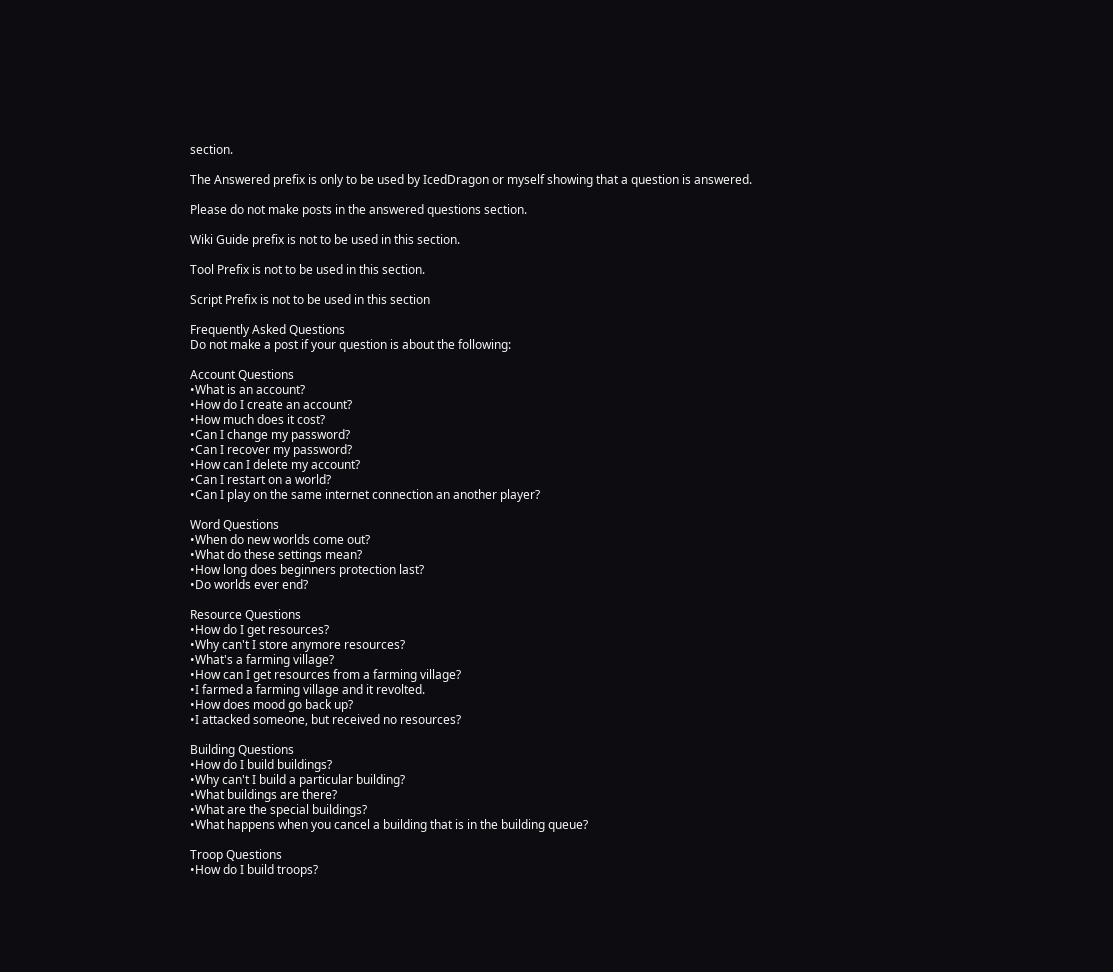section.

The Answered prefix is only to be used by IcedDragon or myself showing that a question is answered.

Please do not make posts in the answered questions section.

Wiki Guide prefix is not to be used in this section.

Tool Prefix is not to be used in this section.

Script Prefix is not to be used in this section

Frequently Asked Questions
Do not make a post if your question is about the following:

Account Questions
•What is an account?
•How do I create an account?
•How much does it cost?
•Can I change my password?
•Can I recover my password?
•How can I delete my account?
•Can I restart on a world?
•Can I play on the same internet connection an another player?

Word Questions
•When do new worlds come out?
•What do these settings mean?
•How long does beginners protection last?
•Do worlds ever end?

Resource Questions
•How do I get resources?
•Why can't I store anymore resources?
•What's a farming village?
•How can I get resources from a farming village?
•I farmed a farming village and it revolted.
•How does mood go back up?
•I attacked someone, but received no resources?

Building Questions
•How do I build buildings?
•Why can't I build a particular building?
•What buildings are there?
•What are the special buildings?
•What happens when you cancel a building that is in the building queue?

Troop Questions
•How do I build troops?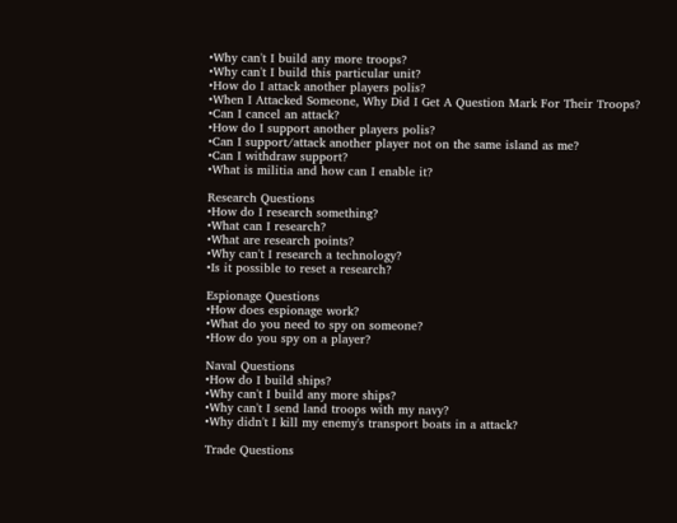•Why can't I build any more troops?
•Why can't I build this particular unit?
•How do I attack another players polis?
•When I Attacked Someone, Why Did I Get A Question Mark For Their Troops?
•Can I cancel an attack?
•How do I support another players polis?
•Can I support/attack another player not on the same island as me?
•Can I withdraw support?
•What is militia and how can I enable it?

Research Questions
•How do I research something?
•What can I research?
•What are research points?
•Why can't I research a technology?
•Is it possible to reset a research?

Espionage Questions
•How does espionage work?
•What do you need to spy on someone?
•How do you spy on a player?

Naval Questions
•How do I build ships?
•Why can't I build any more ships?
•Why can't I send land troops with my navy?
•Why didn't I kill my enemy's transport boats in a attack?

Trade Questions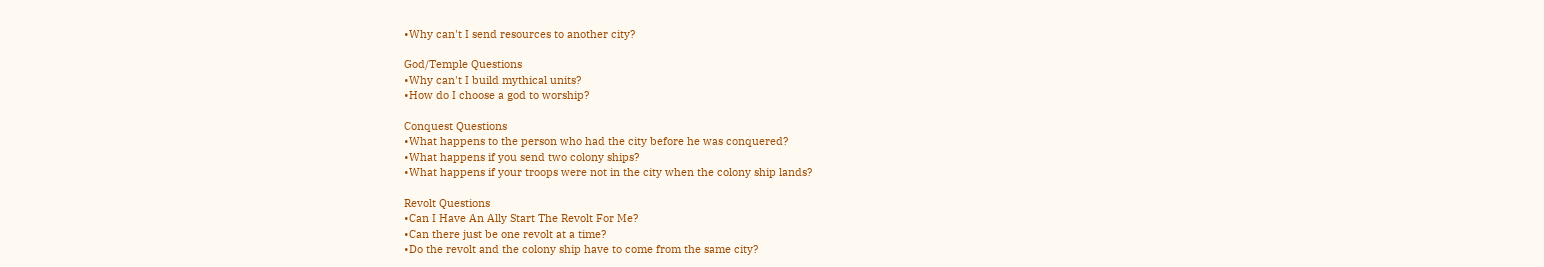•Why can't I send resources to another city?

God/Temple Questions
•Why can't I build mythical units?
•How do I choose a god to worship?

Conquest Questions
•What happens to the person who had the city before he was conquered?
•What happens if you send two colony ships?
•What happens if your troops were not in the city when the colony ship lands?

Revolt Questions
•Can I Have An Ally Start The Revolt For Me?
•Can there just be one revolt at a time?
•Do the revolt and the colony ship have to come from the same city?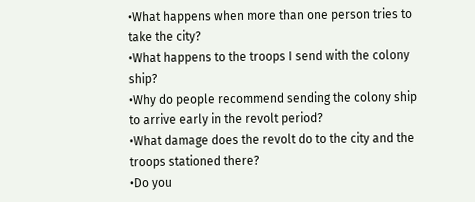•What happens when more than one person tries to take the city?
•What happens to the troops I send with the colony ship?
•Why do people recommend sending the colony ship to arrive early in the revolt period?
•What damage does the revolt do to the city and the troops stationed there?
•Do you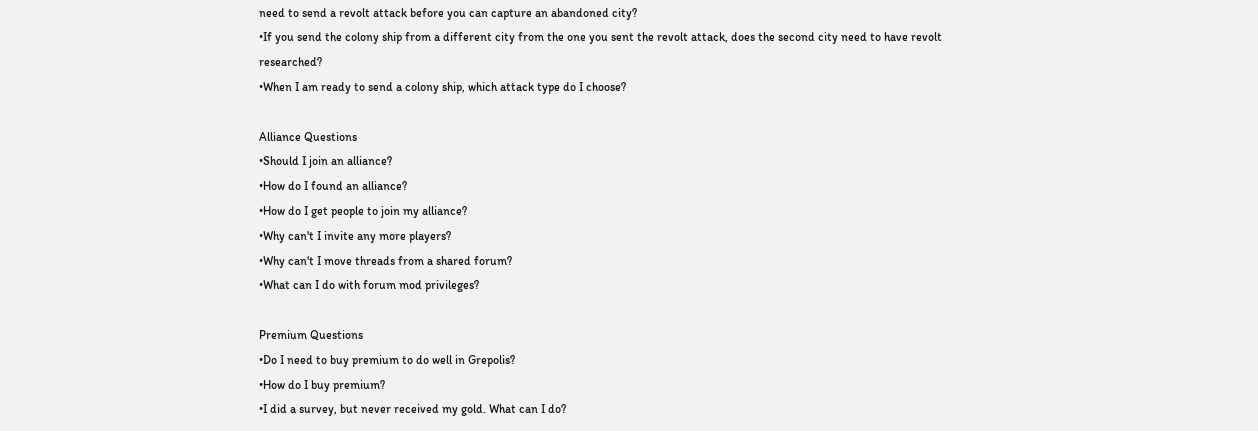need to send a revolt attack before you can capture an abandoned city?
•If you send the colony ship from a different city from the one you sent the revolt attack, does the second city need to have revolt researched?
•When I am ready to send a colony ship, which attack type do I choose?

Alliance Questions
•Should I join an alliance?
•How do I found an alliance?
•How do I get people to join my alliance?
•Why can't I invite any more players?
•Why can't I move threads from a shared forum?
•What can I do with forum mod privileges?

Premium Questions
•Do I need to buy premium to do well in Grepolis?
•How do I buy premium?
•I did a survey, but never received my gold. What can I do?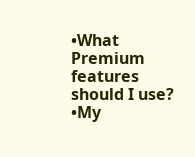•What Premium features should I use?
•My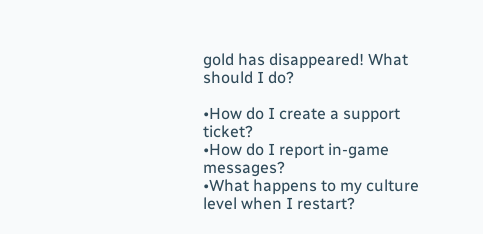gold has disappeared! What should I do?

•How do I create a support ticket?
•How do I report in-game messages?
•What happens to my culture level when I restart?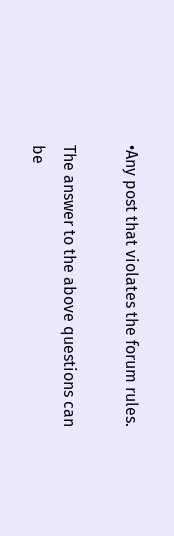•Any post that violates the forum rules.

The answer to the above questions can be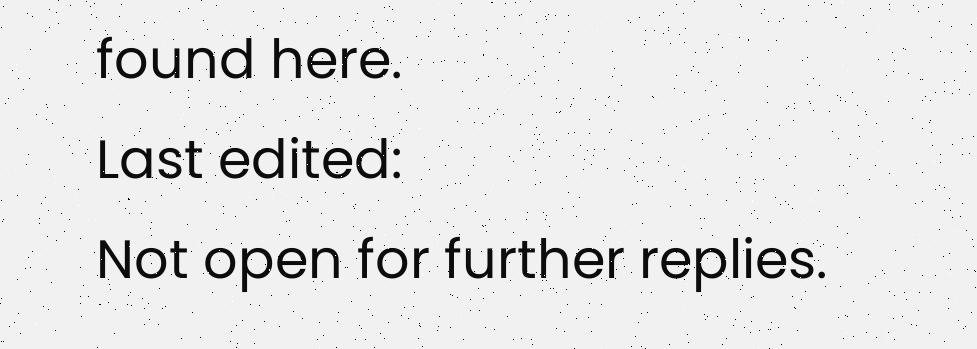found here.
Last edited:
Not open for further replies.